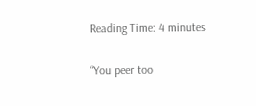Reading Time: 4 minutes

“You peer too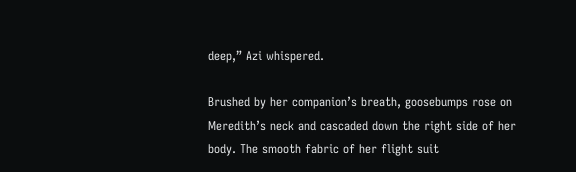deep,” Azi whispered.

Brushed by her companion’s breath, goosebumps rose on Meredith’s neck and cascaded down the right side of her body. The smooth fabric of her flight suit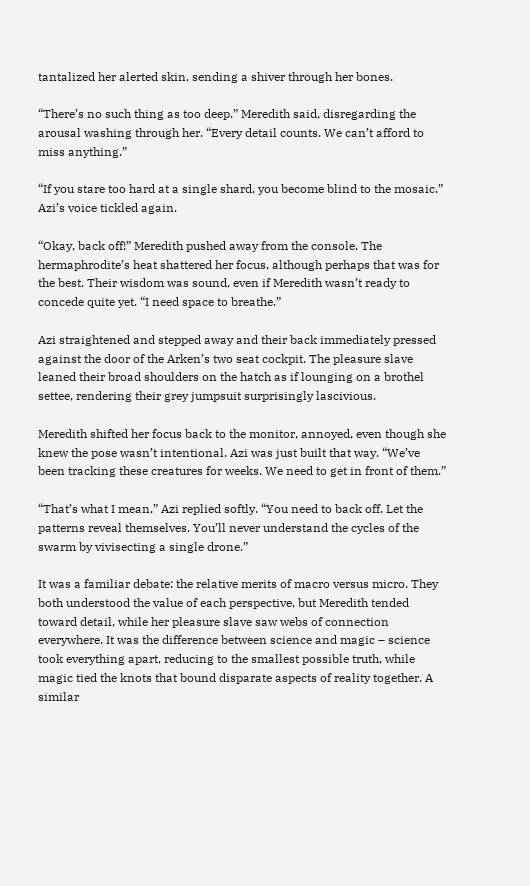tantalized her alerted skin, sending a shiver through her bones.

“There’s no such thing as too deep.” Meredith said, disregarding the arousal washing through her. “Every detail counts. We can’t afford to miss anything.”

“If you stare too hard at a single shard, you become blind to the mosaic.” Azi’s voice tickled again.

“Okay, back off!” Meredith pushed away from the console. The hermaphrodite’s heat shattered her focus, although perhaps that was for the best. Their wisdom was sound, even if Meredith wasn’t ready to concede quite yet. “I need space to breathe.”

Azi straightened and stepped away and their back immediately pressed against the door of the Arken’s two seat cockpit. The pleasure slave leaned their broad shoulders on the hatch as if lounging on a brothel settee, rendering their grey jumpsuit surprisingly lascivious.

Meredith shifted her focus back to the monitor, annoyed, even though she knew the pose wasn’t intentional. Azi was just built that way. “We’ve been tracking these creatures for weeks. We need to get in front of them.”

“That’s what I mean,” Azi replied softly. “You need to back off. Let the patterns reveal themselves. You’ll never understand the cycles of the swarm by vivisecting a single drone.”

It was a familiar debate: the relative merits of macro versus micro. They both understood the value of each perspective, but Meredith tended toward detail, while her pleasure slave saw webs of connection everywhere. It was the difference between science and magic – science took everything apart, reducing to the smallest possible truth, while magic tied the knots that bound disparate aspects of reality together. A similar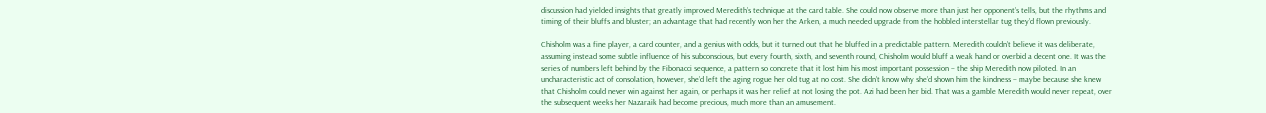discussion had yielded insights that greatly improved Meredith’s technique at the card table. She could now observe more than just her opponent’s tells, but the rhythms and timing of their bluffs and bluster; an advantage that had recently won her the Arken, a much needed upgrade from the hobbled interstellar tug they’d flown previously.

Chisholm was a fine player, a card counter, and a genius with odds, but it turned out that he bluffed in a predictable pattern. Meredith couldn’t believe it was deliberate, assuming instead some subtle influence of his subconscious, but every fourth, sixth, and seventh round, Chisholm would bluff a weak hand or overbid a decent one. It was the series of numbers left behind by the Fibonacci sequence, a pattern so concrete that it lost him his most important possession – the ship Meredith now piloted. In an uncharacteristic act of consolation, however, she’d left the aging rogue her old tug at no cost. She didn’t know why she’d shown him the kindness – maybe because she knew that Chisholm could never win against her again, or perhaps it was her relief at not losing the pot. Azi had been her bid. That was a gamble Meredith would never repeat, over the subsequent weeks her Nazaraik had become precious, much more than an amusement.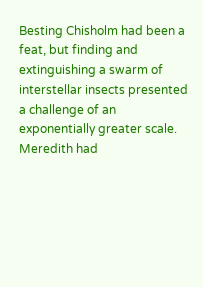Besting Chisholm had been a feat, but finding and extinguishing a swarm of interstellar insects presented a challenge of an exponentially greater scale. Meredith had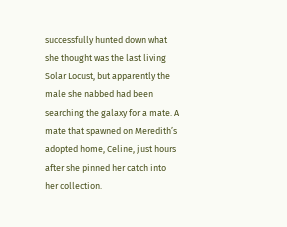successfully hunted down what she thought was the last living Solar Locust, but apparently the male she nabbed had been searching the galaxy for a mate. A mate that spawned on Meredith’s adopted home, Celine, just hours after she pinned her catch into her collection.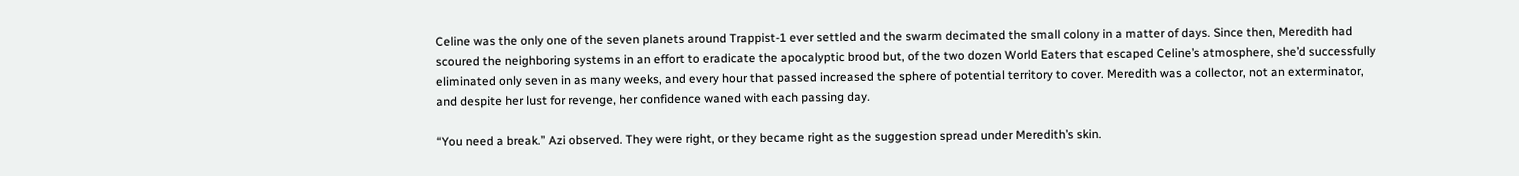Celine was the only one of the seven planets around Trappist-1 ever settled and the swarm decimated the small colony in a matter of days. Since then, Meredith had scoured the neighboring systems in an effort to eradicate the apocalyptic brood but, of the two dozen World Eaters that escaped Celine’s atmosphere, she’d successfully eliminated only seven in as many weeks, and every hour that passed increased the sphere of potential territory to cover. Meredith was a collector, not an exterminator, and despite her lust for revenge, her confidence waned with each passing day.

“You need a break.” Azi observed. They were right, or they became right as the suggestion spread under Meredith’s skin.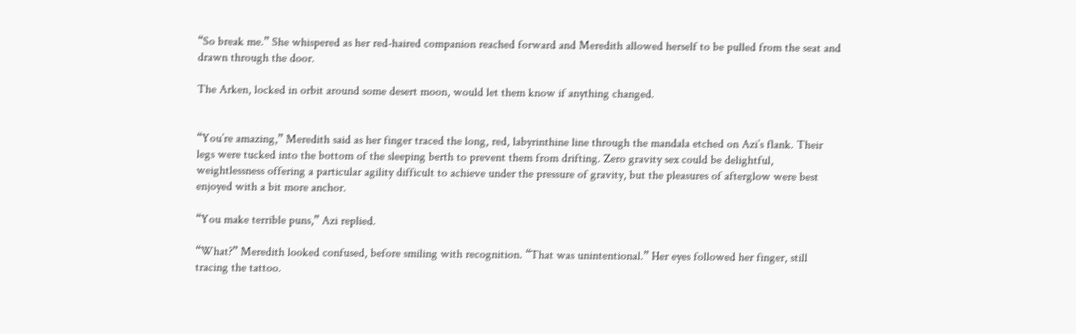“So break me.” She whispered as her red-haired companion reached forward and Meredith allowed herself to be pulled from the seat and drawn through the door.

The Arken, locked in orbit around some desert moon, would let them know if anything changed.


“You’re amazing,” Meredith said as her finger traced the long, red, labyrinthine line through the mandala etched on Azi’s flank. Their legs were tucked into the bottom of the sleeping berth to prevent them from drifting. Zero gravity sex could be delightful, weightlessness offering a particular agility difficult to achieve under the pressure of gravity, but the pleasures of afterglow were best enjoyed with a bit more anchor.

“You make terrible puns,” Azi replied.

“What?” Meredith looked confused, before smiling with recognition. “That was unintentional.” Her eyes followed her finger, still tracing the tattoo.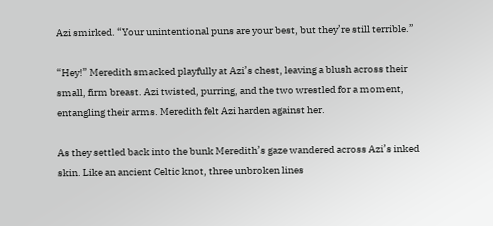Azi smirked. “Your unintentional puns are your best, but they’re still terrible.”

“Hey!” Meredith smacked playfully at Azi’s chest, leaving a blush across their small, firm breast. Azi twisted, purring, and the two wrestled for a moment, entangling their arms. Meredith felt Azi harden against her.

As they settled back into the bunk Meredith’s gaze wandered across Azi’s inked skin. Like an ancient Celtic knot, three unbroken lines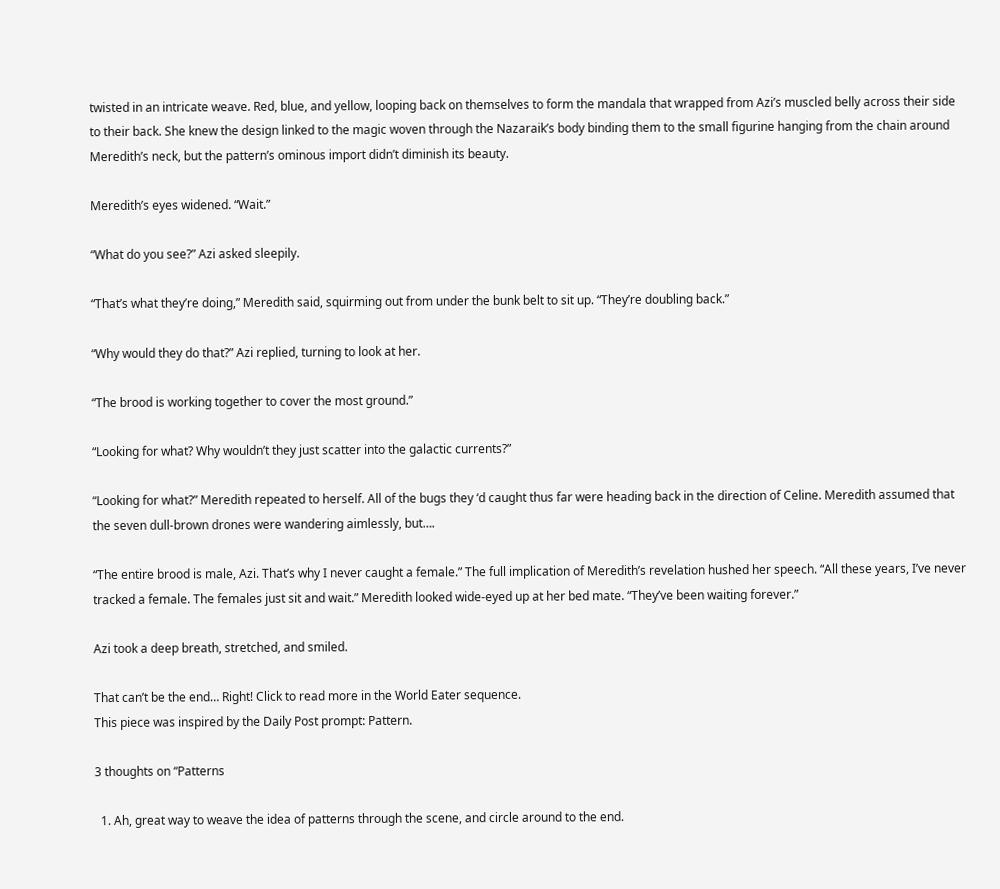twisted in an intricate weave. Red, blue, and yellow, looping back on themselves to form the mandala that wrapped from Azi’s muscled belly across their side to their back. She knew the design linked to the magic woven through the Nazaraik’s body binding them to the small figurine hanging from the chain around Meredith’s neck, but the pattern’s ominous import didn’t diminish its beauty.

Meredith’s eyes widened. “Wait.”

“What do you see?” Azi asked sleepily.

“That’s what they’re doing,” Meredith said, squirming out from under the bunk belt to sit up. “They’re doubling back.”

“Why would they do that?” Azi replied, turning to look at her.

“The brood is working together to cover the most ground.”

“Looking for what? Why wouldn’t they just scatter into the galactic currents?”

“Looking for what?” Meredith repeated to herself. All of the bugs they ‘d caught thus far were heading back in the direction of Celine. Meredith assumed that the seven dull-brown drones were wandering aimlessly, but….

“The entire brood is male, Azi. That’s why I never caught a female.” The full implication of Meredith’s revelation hushed her speech. “All these years, I’ve never tracked a female. The females just sit and wait.” Meredith looked wide-eyed up at her bed mate. “They’ve been waiting forever.”

Azi took a deep breath, stretched, and smiled.

That can’t be the end… Right! Click to read more in the World Eater sequence.
This piece was inspired by the Daily Post prompt: Pattern.

3 thoughts on “Patterns

  1. Ah, great way to weave the idea of patterns through the scene, and circle around to the end.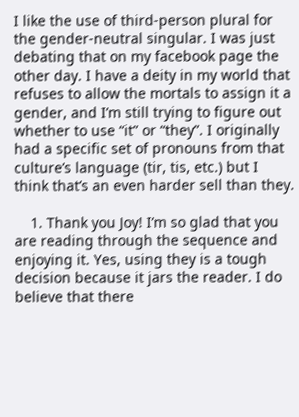I like the use of third-person plural for the gender-neutral singular. I was just debating that on my facebook page the other day. I have a deity in my world that refuses to allow the mortals to assign it a gender, and I’m still trying to figure out whether to use “it” or “they”. I originally had a specific set of pronouns from that culture’s language (tir, tis, etc.) but I think that’s an even harder sell than they.

    1. Thank you Joy! I’m so glad that you are reading through the sequence and enjoying it. Yes, using they is a tough decision because it jars the reader. I do believe that there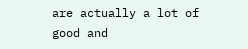are actually a lot of good and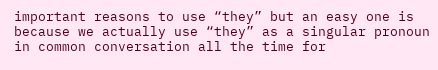important reasons to use “they” but an easy one is because we actually use “they” as a singular pronoun in common conversation all the time for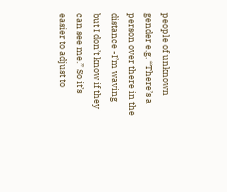people of unknown gender e.g. “There’s a person over there in the distance -I’m waving but I don’t know if they can see me.” So it’s easier to adjust to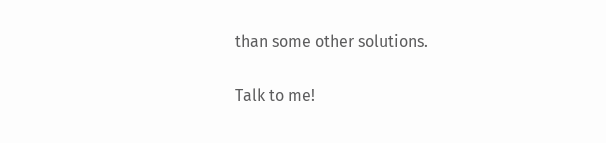than some other solutions.

Talk to me!